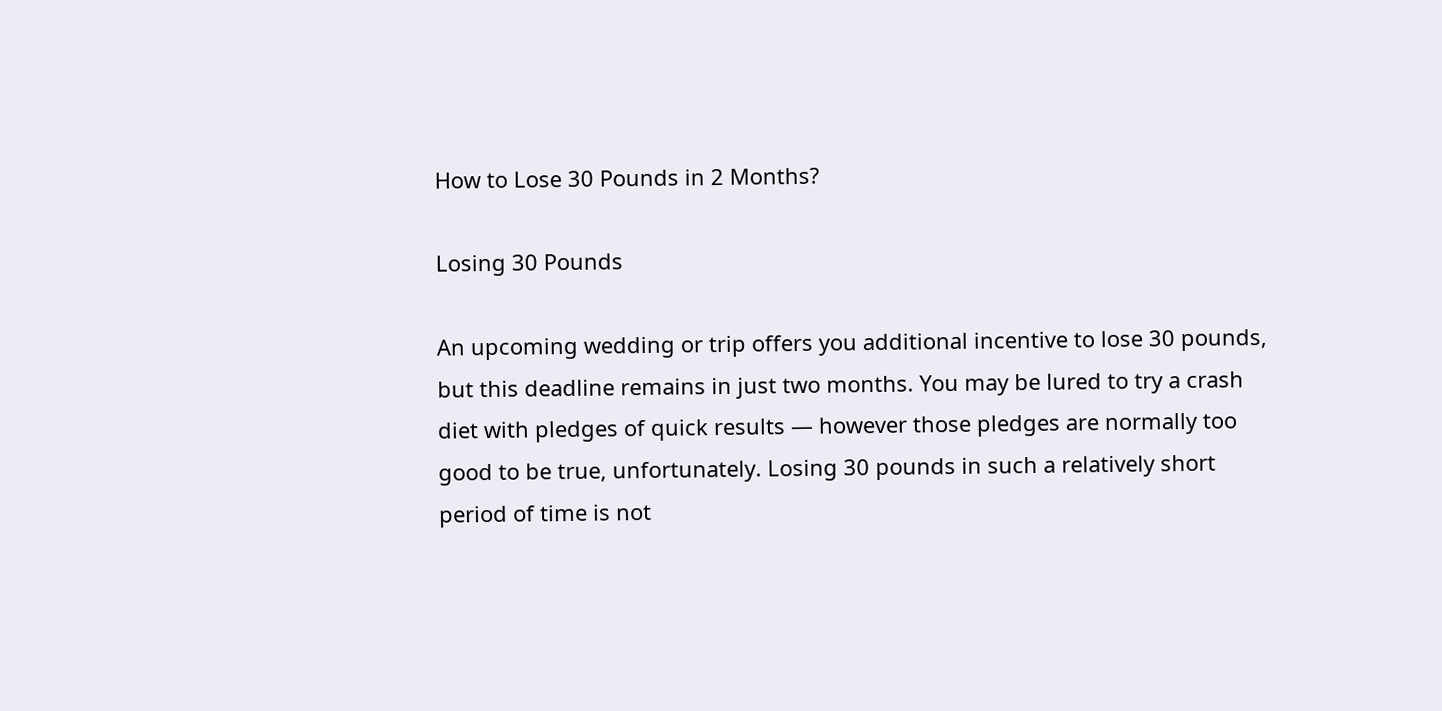How to Lose 30 Pounds in 2 Months?

Losing 30 Pounds

An upcoming wedding or trip offers you additional incentive to lose 30 pounds, but this deadline remains in just two months. You may be lured to try a crash diet with pledges of quick results — however those pledges are normally too good to be true, unfortunately. Losing 30 pounds in such a relatively short period of time is not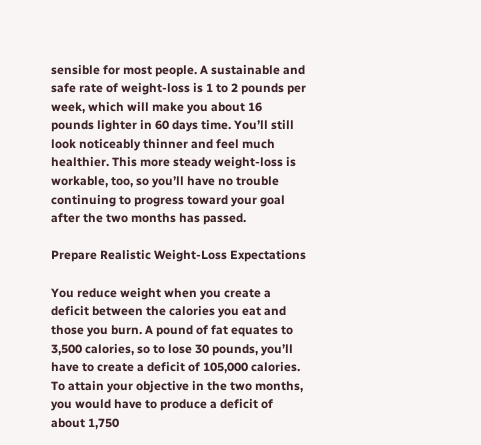sensible for most people. A sustainable and safe rate of weight-loss is 1 to 2 pounds per week, which will make you about 16 pounds lighter in 60 days time. You’ll still look noticeably thinner and feel much healthier. This more steady weight-loss is workable, too, so you’ll have no trouble continuing to progress toward your goal after the two months has passed.

Prepare Realistic Weight-Loss Expectations

You reduce weight when you create a deficit between the calories you eat and those you burn. A pound of fat equates to 3,500 calories, so to lose 30 pounds, you’ll have to create a deficit of 105,000 calories. To attain your objective in the two months, you would have to produce a deficit of about 1,750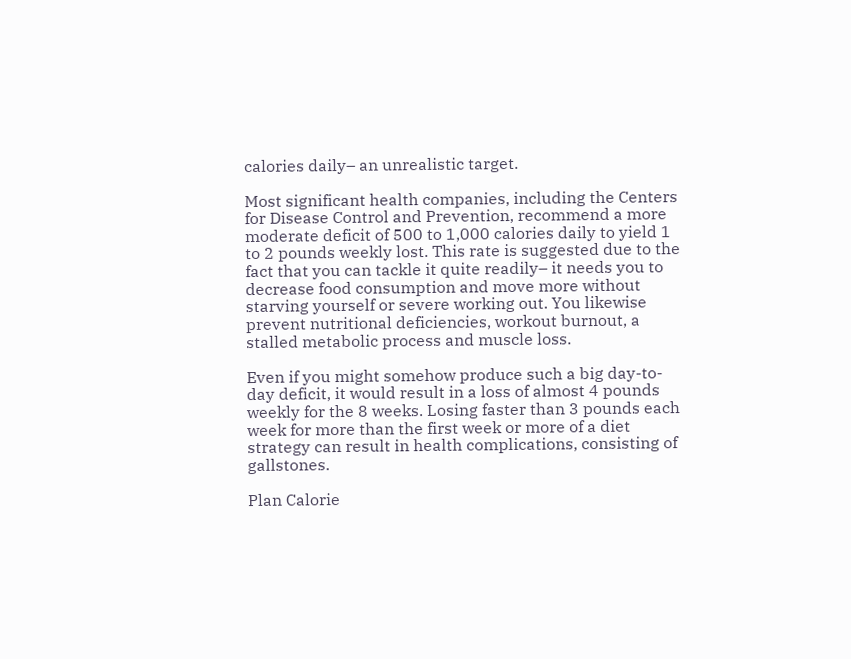calories daily– an unrealistic target.

Most significant health companies, including the Centers for Disease Control and Prevention, recommend a more moderate deficit of 500 to 1,000 calories daily to yield 1 to 2 pounds weekly lost. This rate is suggested due to the fact that you can tackle it quite readily– it needs you to decrease food consumption and move more without starving yourself or severe working out. You likewise prevent nutritional deficiencies, workout burnout, a stalled metabolic process and muscle loss.

Even if you might somehow produce such a big day-to-day deficit, it would result in a loss of almost 4 pounds weekly for the 8 weeks. Losing faster than 3 pounds each week for more than the first week or more of a diet strategy can result in health complications, consisting of gallstones.

Plan Calorie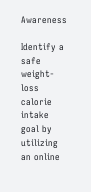Awareness

Identify a safe weight-loss calorie intake goal by utilizing an online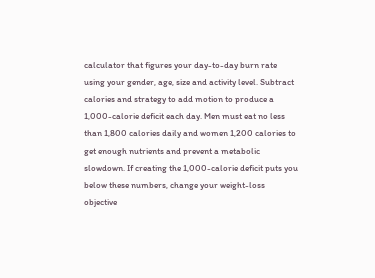calculator that figures your day-to-day burn rate using your gender, age, size and activity level. Subtract calories and strategy to add motion to produce a 1,000-calorie deficit each day. Men must eat no less than 1,800 calories daily and women 1,200 calories to get enough nutrients and prevent a metabolic slowdown. If creating the 1,000-calorie deficit puts you below these numbers, change your weight-loss objective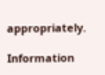appropriately.

Information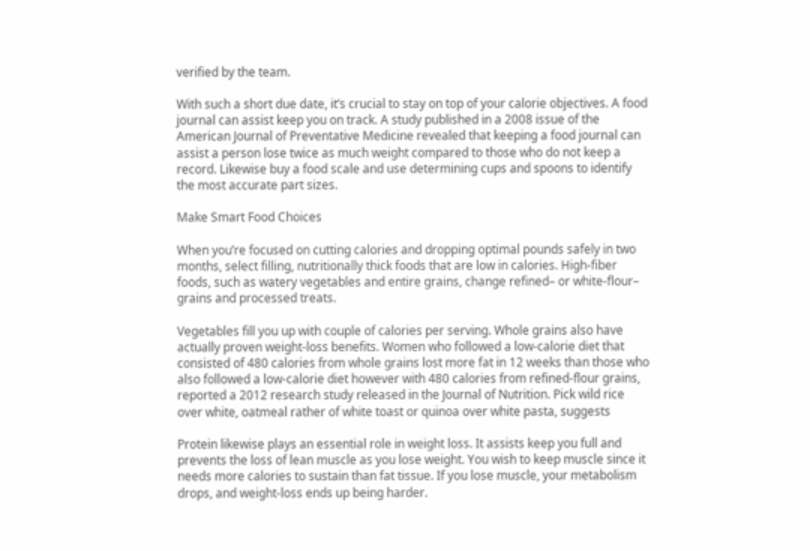verified by the team.

With such a short due date, it’s crucial to stay on top of your calorie objectives. A food journal can assist keep you on track. A study published in a 2008 issue of the American Journal of Preventative Medicine revealed that keeping a food journal can assist a person lose twice as much weight compared to those who do not keep a record. Likewise buy a food scale and use determining cups and spoons to identify the most accurate part sizes.

Make Smart Food Choices

When you’re focused on cutting calories and dropping optimal pounds safely in two months, select filling, nutritionally thick foods that are low in calories. High-fiber foods, such as watery vegetables and entire grains, change refined– or white-flour– grains and processed treats.

Vegetables fill you up with couple of calories per serving. Whole grains also have actually proven weight-loss benefits. Women who followed a low-calorie diet that consisted of 480 calories from whole grains lost more fat in 12 weeks than those who also followed a low-calorie diet however with 480 calories from refined-flour grains, reported a 2012 research study released in the Journal of Nutrition. Pick wild rice over white, oatmeal rather of white toast or quinoa over white pasta, suggests

Protein likewise plays an essential role in weight loss. It assists keep you full and prevents the loss of lean muscle as you lose weight. You wish to keep muscle since it needs more calories to sustain than fat tissue. If you lose muscle, your metabolism drops, and weight-loss ends up being harder.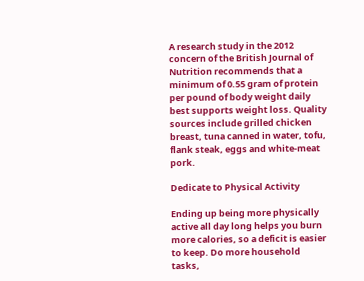A research study in the 2012 concern of the British Journal of Nutrition recommends that a minimum of 0.55 gram of protein per pound of body weight daily best supports weight loss. Quality sources include grilled chicken breast, tuna canned in water, tofu, flank steak, eggs and white-meat pork.

Dedicate to Physical Activity

Ending up being more physically active all day long helps you burn more calories, so a deficit is easier to keep. Do more household tasks,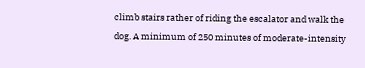climb stairs rather of riding the escalator and walk the dog. A minimum of 250 minutes of moderate-intensity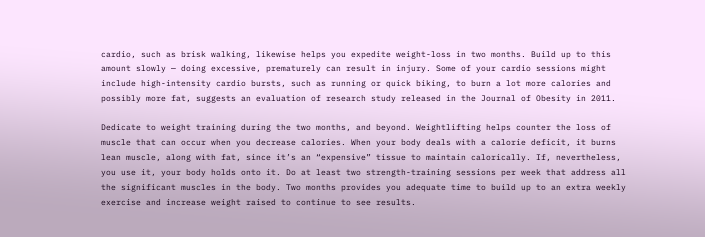cardio, such as brisk walking, likewise helps you expedite weight-loss in two months. Build up to this amount slowly — doing excessive, prematurely can result in injury. Some of your cardio sessions might include high-intensity cardio bursts, such as running or quick biking, to burn a lot more calories and possibly more fat, suggests an evaluation of research study released in the Journal of Obesity in 2011.

Dedicate to weight training during the two months, and beyond. Weightlifting helps counter the loss of muscle that can occur when you decrease calories. When your body deals with a calorie deficit, it burns lean muscle, along with fat, since it’s an “expensive” tissue to maintain calorically. If, nevertheless, you use it, your body holds onto it. Do at least two strength-training sessions per week that address all the significant muscles in the body. Two months provides you adequate time to build up to an extra weekly exercise and increase weight raised to continue to see results.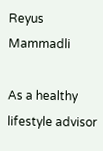Reyus Mammadli

As a healthy lifestyle advisor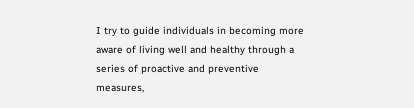I try to guide individuals in becoming more aware of living well and healthy through a series of proactive and preventive measures,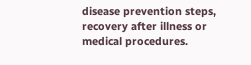disease prevention steps, recovery after illness or medical procedures.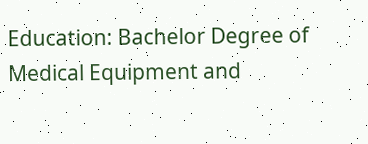Education: Bachelor Degree of Medical Equipment and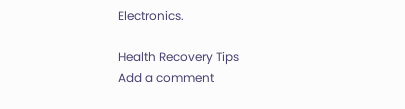Electronics.

Health Recovery Tips
Add a comment